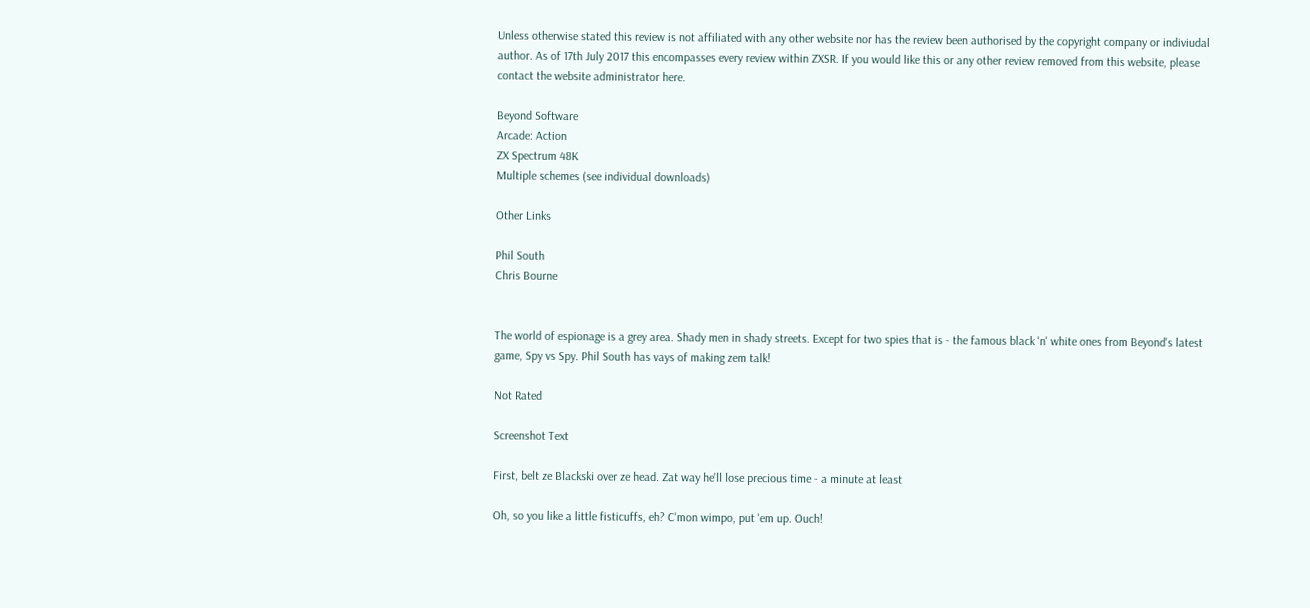Unless otherwise stated this review is not affiliated with any other website nor has the review been authorised by the copyright company or indiviudal author. As of 17th July 2017 this encompasses every review within ZXSR. If you would like this or any other review removed from this website, please contact the website administrator here.

Beyond Software
Arcade: Action
ZX Spectrum 48K
Multiple schemes (see individual downloads)

Other Links

Phil South
Chris Bourne


The world of espionage is a grey area. Shady men in shady streets. Except for two spies that is - the famous black 'n' white ones from Beyond's latest game, Spy vs Spy. Phil South has vays of making zem talk!

Not Rated

Screenshot Text

First, belt ze Blackski over ze head. Zat way he'll lose precious time - a minute at least

Oh, so you like a little fisticuffs, eh? C'mon wimpo, put 'em up. Ouch!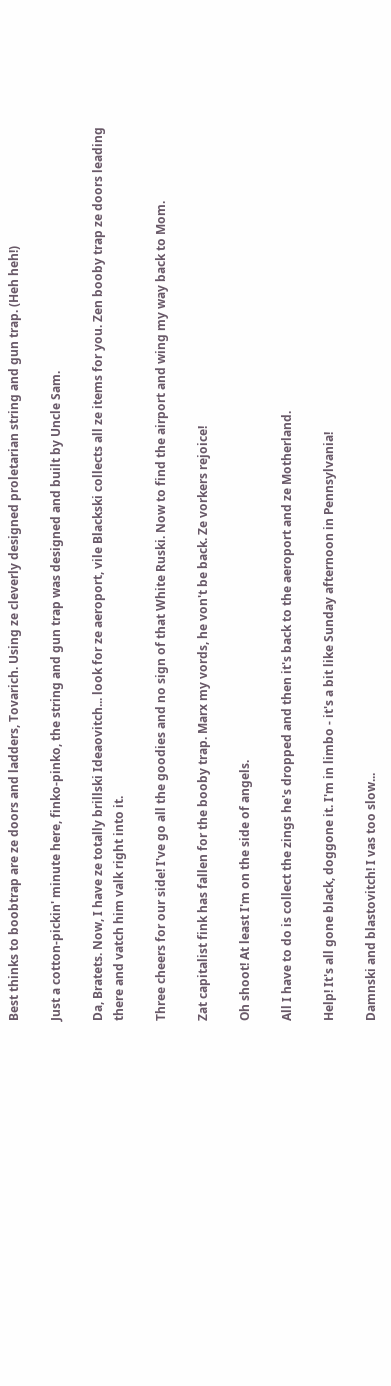Best thinks to boobtrap are ze doors and ladders, Tovarich. Using ze cleverly designed proletarian string and gun trap. (Heh heh!)

Just a cotton-pickin' minute here, finko-pinko, the string and gun trap was designed and built by Uncle Sam.

Da, Bratets. Now, I have ze totally brillski Ideaovitch... look for ze aeroport, vile Blackski collects all ze items for you. Zen booby trap ze doors leading there and vatch him valk right into it.

Three cheers for our side! I've go all the goodies and no sign of that White Ruski. Now to find the airport and wing my way back to Mom.

Zat capitalist fink has fallen for the booby trap. Marx my vords, he von't be back. Ze vorkers rejoice!

Oh shoot! At least I'm on the side of angels.

All I have to do is collect the zings he's dropped and then it's back to the aeroport and ze Motherland.

Help! It's all gone black, doggone it. I'm in limbo - it's a bit like Sunday afternoon in Pennsylvania!

Damnski and blastovitch! I vas too slow...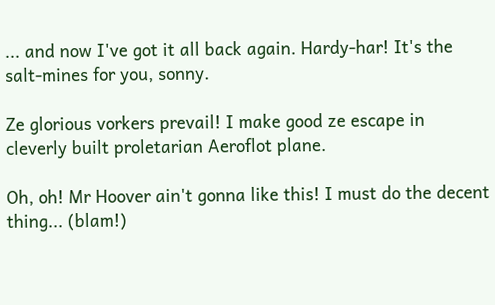... and now I've got it all back again. Hardy-har! It's the salt-mines for you, sonny.

Ze glorious vorkers prevail! I make good ze escape in cleverly built proletarian Aeroflot plane.

Oh, oh! Mr Hoover ain't gonna like this! I must do the decent thing... (blam!)